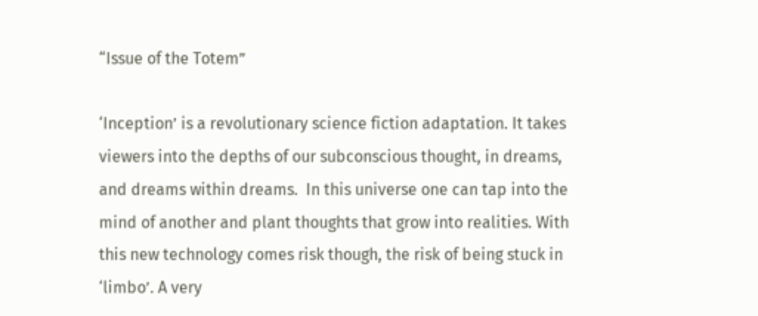“Issue of the Totem”

‘Inception’ is a revolutionary science fiction adaptation. It takes viewers into the depths of our subconscious thought, in dreams, and dreams within dreams.  In this universe one can tap into the mind of another and plant thoughts that grow into realities. With this new technology comes risk though, the risk of being stuck in ‘limbo’. A very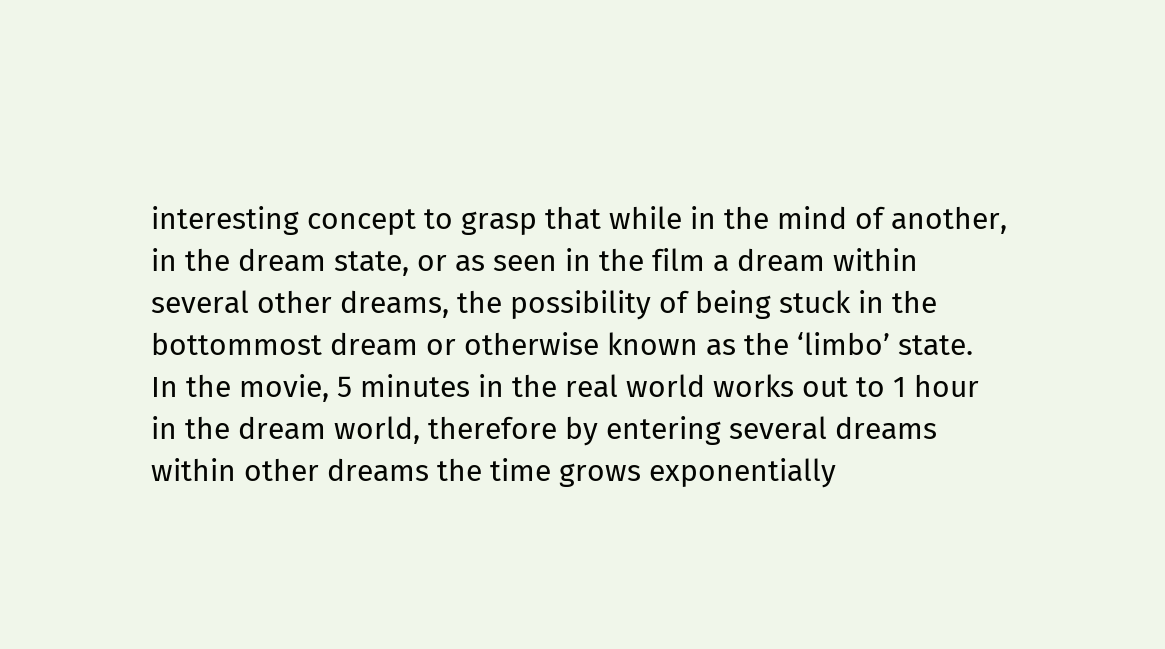interesting concept to grasp that while in the mind of another, in the dream state, or as seen in the film a dream within several other dreams, the possibility of being stuck in the bottommost dream or otherwise known as the ‘limbo’ state.  In the movie, 5 minutes in the real world works out to 1 hour in the dream world, therefore by entering several dreams within other dreams the time grows exponentially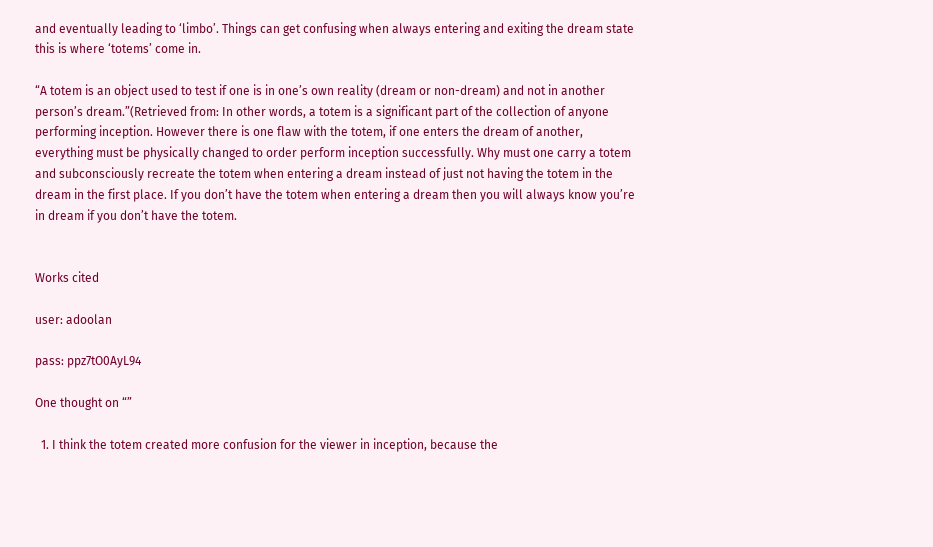and eventually leading to ‘limbo’. Things can get confusing when always entering and exiting the dream state this is where ‘totems’ come in.

“A totem is an object used to test if one is in one’s own reality (dream or non-dream) and not in another person’s dream.”(Retrieved from: In other words, a totem is a significant part of the collection of anyone performing inception. However there is one flaw with the totem, if one enters the dream of another, everything must be physically changed to order perform inception successfully. Why must one carry a totem and subconsciously recreate the totem when entering a dream instead of just not having the totem in the dream in the first place. If you don’t have the totem when entering a dream then you will always know you’re in dream if you don’t have the totem.


Works cited

user: adoolan

pass: ppz7tO0AyL94

One thought on “”

  1. I think the totem created more confusion for the viewer in inception, because the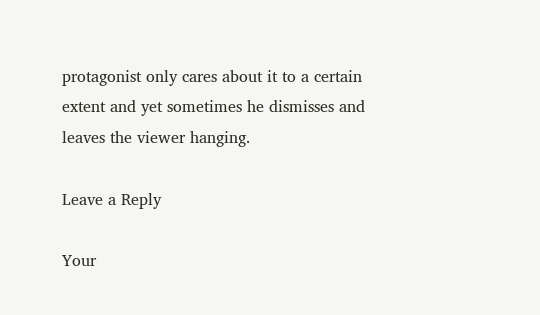protagonist only cares about it to a certain extent and yet sometimes he dismisses and leaves the viewer hanging.

Leave a Reply

Your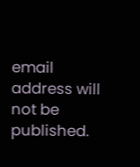email address will not be published.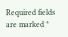Required fields are marked *